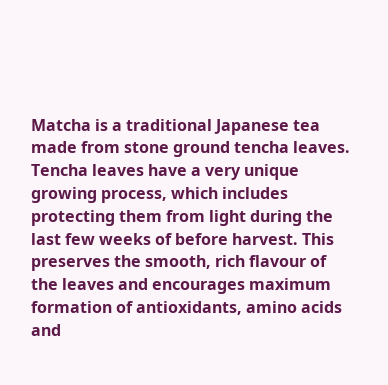Matcha is a traditional Japanese tea made from stone ground tencha leaves. Tencha leaves have a very unique growing process, which includes protecting them from light during the last few weeks of before harvest. This preserves the smooth, rich flavour of the leaves and encourages maximum formation of antioxidants, amino acids and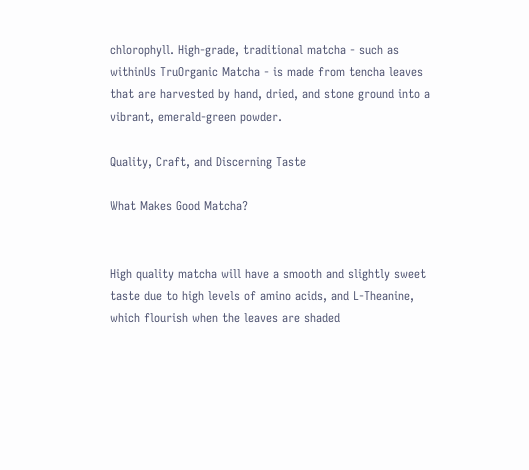chlorophyll. High-grade, traditional matcha - such as withinUs TruOrganic Matcha - is made from tencha leaves that are harvested by hand, dried, and stone ground into a vibrant, emerald-green powder.

Quality, Craft, and Discerning Taste

What Makes Good Matcha?


High quality matcha will have a smooth and slightly sweet taste due to high levels of amino acids, and L-Theanine, which flourish when the leaves are shaded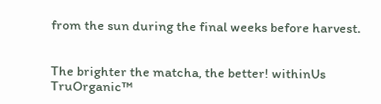from the sun during the final weeks before harvest.


The brighter the matcha, the better! withinUs TruOrganic™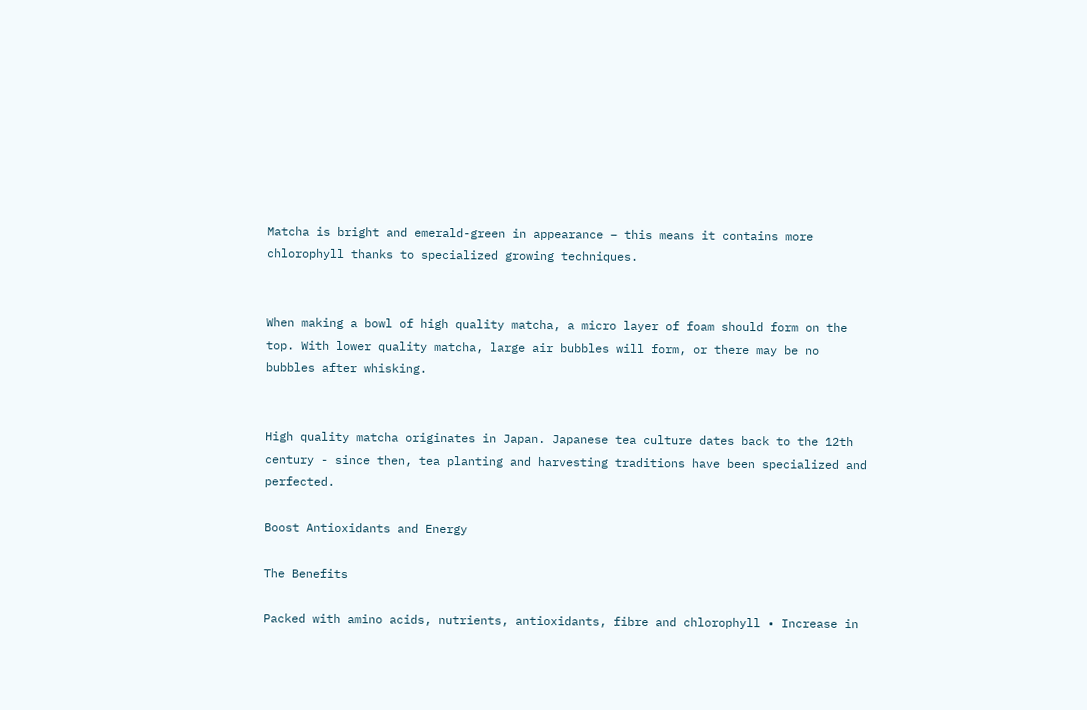Matcha is bright and emerald-green in appearance – this means it contains more chlorophyll thanks to specialized growing techniques.


When making a bowl of high quality matcha, a micro layer of foam should form on the top. With lower quality matcha, large air bubbles will form, or there may be no bubbles after whisking.


High quality matcha originates in Japan. Japanese tea culture dates back to the 12th century - since then, tea planting and harvesting traditions have been specialized and perfected.

Boost Antioxidants and Energy

The Benefits

Packed with amino acids, nutrients, antioxidants, fibre and chlorophyll • Increase in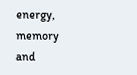energy, memory and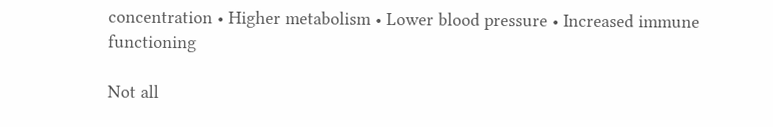concentration • Higher metabolism • Lower blood pressure • Increased immune functioning

Not all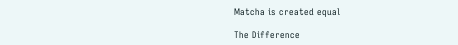Matcha is created equal

The Difference